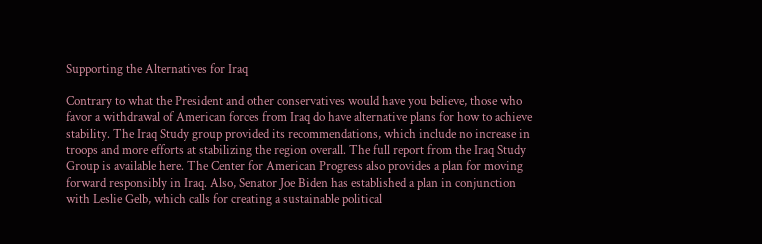Supporting the Alternatives for Iraq

Contrary to what the President and other conservatives would have you believe, those who favor a withdrawal of American forces from Iraq do have alternative plans for how to achieve stability. The Iraq Study group provided its recommendations, which include no increase in troops and more efforts at stabilizing the region overall. The full report from the Iraq Study Group is available here. The Center for American Progress also provides a plan for moving forward responsibly in Iraq. Also, Senator Joe Biden has established a plan in conjunction with Leslie Gelb, which calls for creating a sustainable political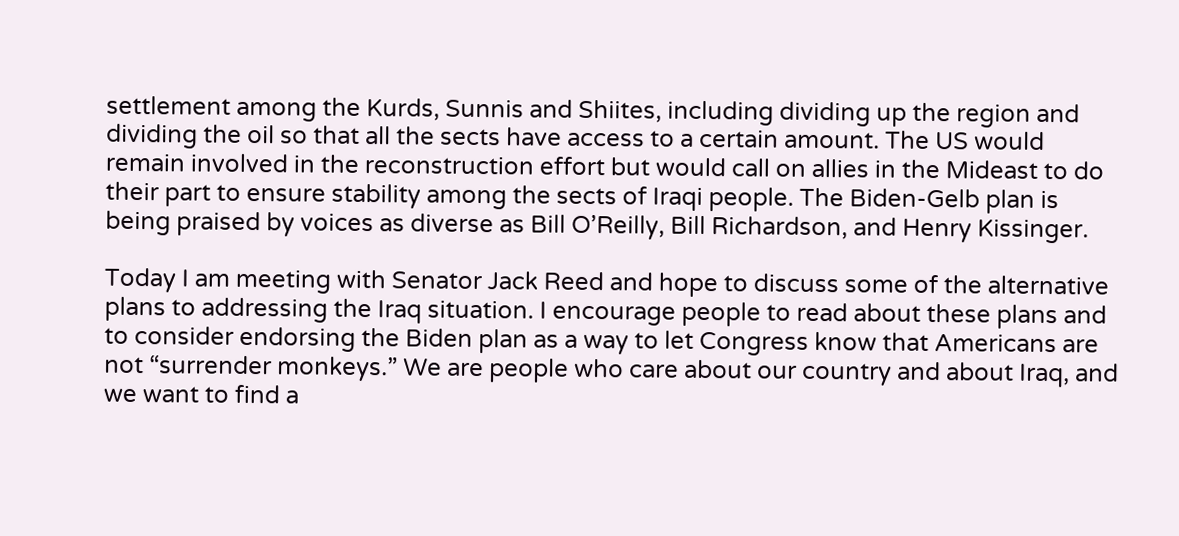settlement among the Kurds, Sunnis and Shiites, including dividing up the region and dividing the oil so that all the sects have access to a certain amount. The US would remain involved in the reconstruction effort but would call on allies in the Mideast to do their part to ensure stability among the sects of Iraqi people. The Biden-Gelb plan is being praised by voices as diverse as Bill O’Reilly, Bill Richardson, and Henry Kissinger.

Today I am meeting with Senator Jack Reed and hope to discuss some of the alternative plans to addressing the Iraq situation. I encourage people to read about these plans and to consider endorsing the Biden plan as a way to let Congress know that Americans are not “surrender monkeys.” We are people who care about our country and about Iraq, and we want to find a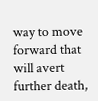way to move forward that will avert further death,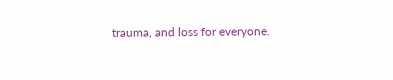trauma, and loss for everyone.